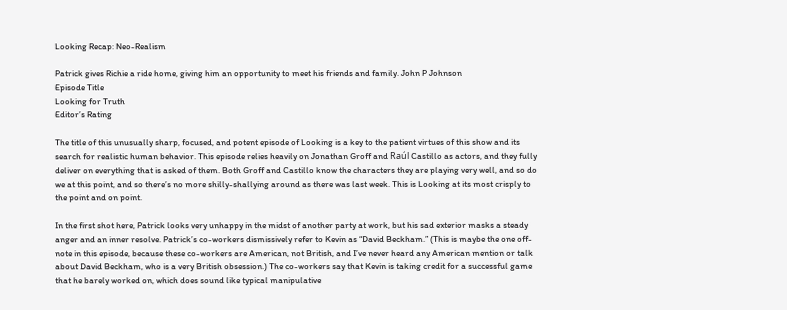Looking Recap: Neo-Realism

Patrick gives Richie a ride home, giving him an opportunity to meet his friends and family. John P Johnson
Episode Title
Looking for Truth
Editor’s Rating

The title of this unusually sharp, focused, and potent episode of Looking is a key to the patient virtues of this show and its search for realistic human behavior. This episode relies heavily on Jonathan Groff and Raúl Castillo as actors, and they fully deliver on everything that is asked of them. Both Groff and Castillo know the characters they are playing very well, and so do we at this point, and so there’s no more shilly-shallying around as there was last week. This is Looking at its most crisply to the point and on point.

In the first shot here, Patrick looks very unhappy in the midst of another party at work, but his sad exterior masks a steady anger and an inner resolve. Patrick’s co-workers dismissively refer to Kevin as “David Beckham.” (This is maybe the one off-note in this episode, because these co-workers are American, not British, and I’ve never heard any American mention or talk about David Beckham, who is a very British obsession.) The co-workers say that Kevin is taking credit for a successful game that he barely worked on, which does sound like typical manipulative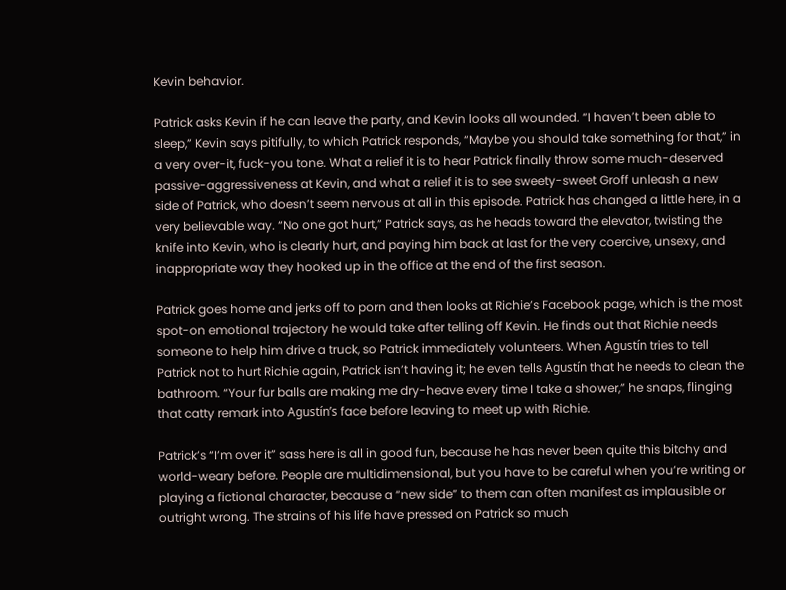Kevin behavior.

Patrick asks Kevin if he can leave the party, and Kevin looks all wounded. “I haven’t been able to sleep,” Kevin says pitifully, to which Patrick responds, “Maybe you should take something for that,” in a very over-it, fuck-you tone. What a relief it is to hear Patrick finally throw some much-deserved passive-aggressiveness at Kevin, and what a relief it is to see sweety-sweet Groff unleash a new side of Patrick, who doesn’t seem nervous at all in this episode. Patrick has changed a little here, in a very believable way. “No one got hurt,” Patrick says, as he heads toward the elevator, twisting the knife into Kevin, who is clearly hurt, and paying him back at last for the very coercive, unsexy, and inappropriate way they hooked up in the office at the end of the first season.

Patrick goes home and jerks off to porn and then looks at Richie’s Facebook page, which is the most spot-on emotional trajectory he would take after telling off Kevin. He finds out that Richie needs someone to help him drive a truck, so Patrick immediately volunteers. When Agustín tries to tell Patrick not to hurt Richie again, Patrick isn’t having it; he even tells Agustín that he needs to clean the bathroom. “Your fur balls are making me dry-heave every time I take a shower,” he snaps, flinging that catty remark into Agustín’s face before leaving to meet up with Richie.

Patrick’s “I’m over it” sass here is all in good fun, because he has never been quite this bitchy and world-weary before. People are multidimensional, but you have to be careful when you’re writing or playing a fictional character, because a “new side” to them can often manifest as implausible or outright wrong. The strains of his life have pressed on Patrick so much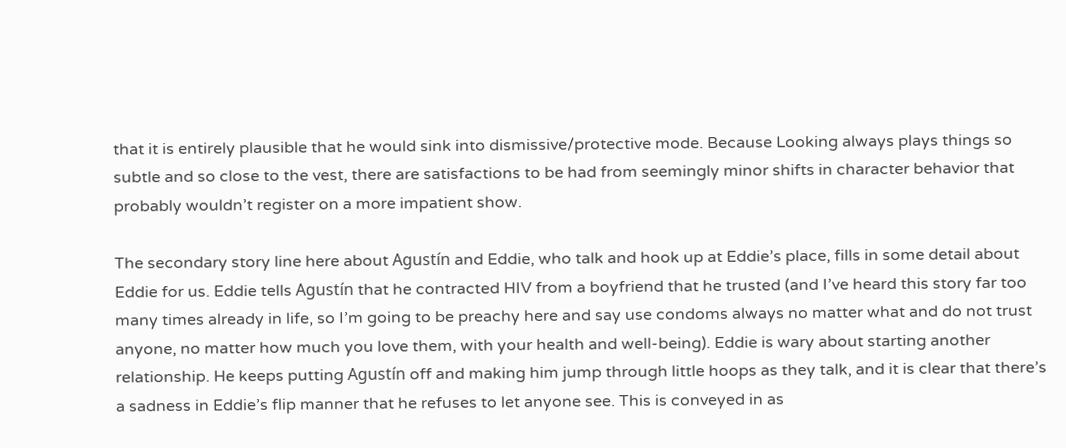that it is entirely plausible that he would sink into dismissive/protective mode. Because Looking always plays things so subtle and so close to the vest, there are satisfactions to be had from seemingly minor shifts in character behavior that probably wouldn’t register on a more impatient show.

The secondary story line here about Agustín and Eddie, who talk and hook up at Eddie’s place, fills in some detail about Eddie for us. Eddie tells Agustín that he contracted HIV from a boyfriend that he trusted (and I’ve heard this story far too many times already in life, so I’m going to be preachy here and say use condoms always no matter what and do not trust anyone, no matter how much you love them, with your health and well-being). Eddie is wary about starting another relationship. He keeps putting Agustín off and making him jump through little hoops as they talk, and it is clear that there’s a sadness in Eddie’s flip manner that he refuses to let anyone see. This is conveyed in as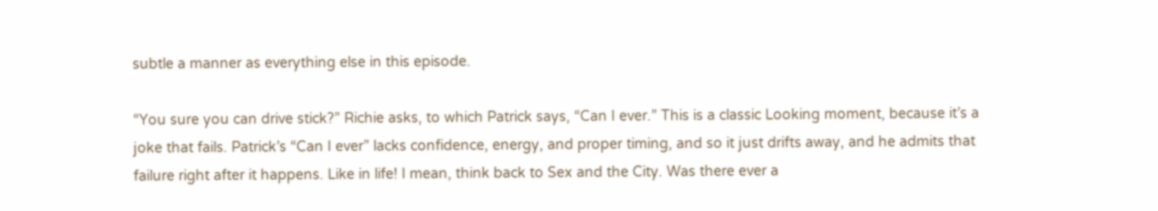subtle a manner as everything else in this episode.

“You sure you can drive stick?” Richie asks, to which Patrick says, “Can I ever.” This is a classic Looking moment, because it’s a joke that fails. Patrick’s “Can I ever” lacks confidence, energy, and proper timing, and so it just drifts away, and he admits that failure right after it happens. Like in life! I mean, think back to Sex and the City. Was there ever a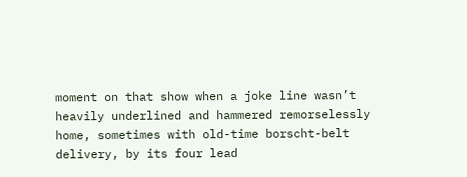moment on that show when a joke line wasn’t heavily underlined and hammered remorselessly home, sometimes with old-time borscht-belt delivery, by its four lead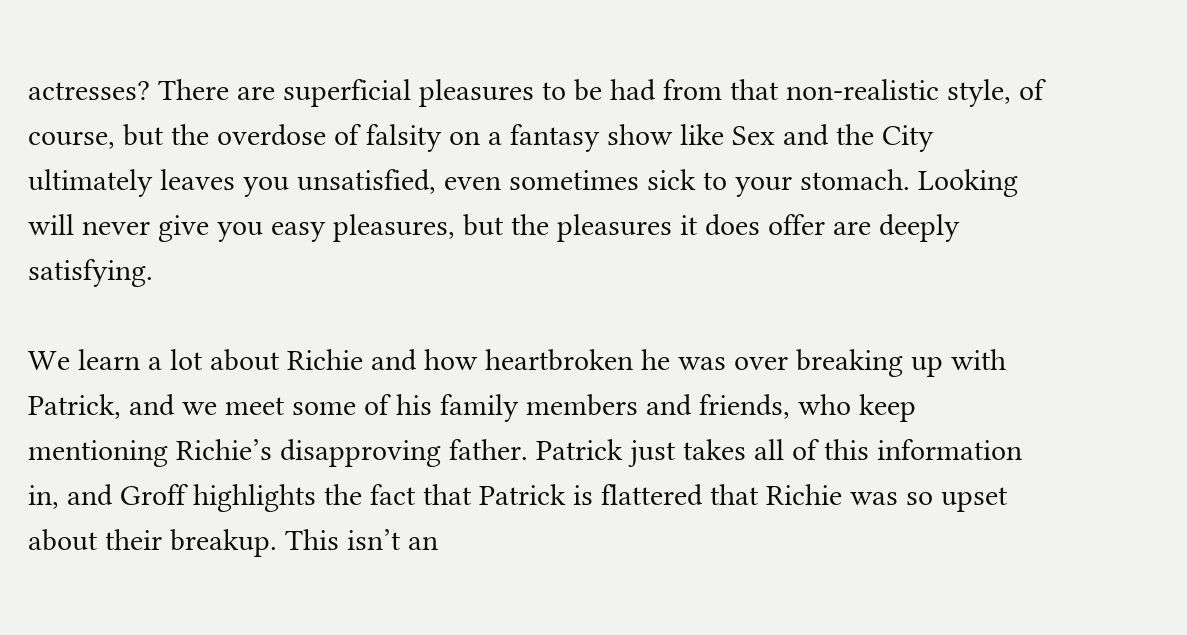actresses? There are superficial pleasures to be had from that non-realistic style, of course, but the overdose of falsity on a fantasy show like Sex and the City ultimately leaves you unsatisfied, even sometimes sick to your stomach. Looking will never give you easy pleasures, but the pleasures it does offer are deeply satisfying.

We learn a lot about Richie and how heartbroken he was over breaking up with Patrick, and we meet some of his family members and friends, who keep mentioning Richie’s disapproving father. Patrick just takes all of this information in, and Groff highlights the fact that Patrick is flattered that Richie was so upset about their breakup. This isn’t an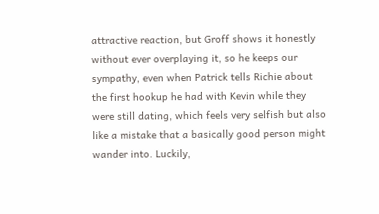attractive reaction, but Groff shows it honestly without ever overplaying it, so he keeps our sympathy, even when Patrick tells Richie about the first hookup he had with Kevin while they were still dating, which feels very selfish but also like a mistake that a basically good person might wander into. Luckily,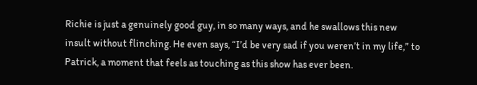Richie is just a genuinely good guy, in so many ways, and he swallows this new insult without flinching. He even says, “I’d be very sad if you weren’t in my life,” to Patrick, a moment that feels as touching as this show has ever been.